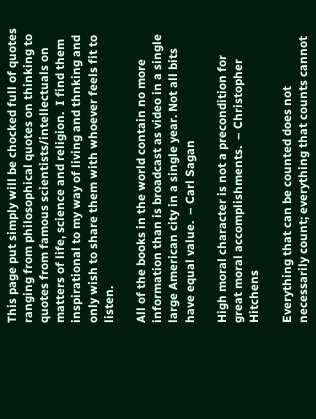This page put simply will be chocked full of quotes ranging from philosophical quotes on thinking to quotes from famous scientists/intellectuals on matters of life, science and religion.  I find them inspirational to my way of living and thnking and only wish to share them with whoever feels fit to listen.

All of the books in the world contain no more information than is broadcast as video in a single large American city in a single year. Not all bits have equal value.  – Carl Sagan

High moral character is not a precondition for great moral accomplishments.  – Christopher Hitchens

Everything that can be counted does not necessarily count; everything that counts cannot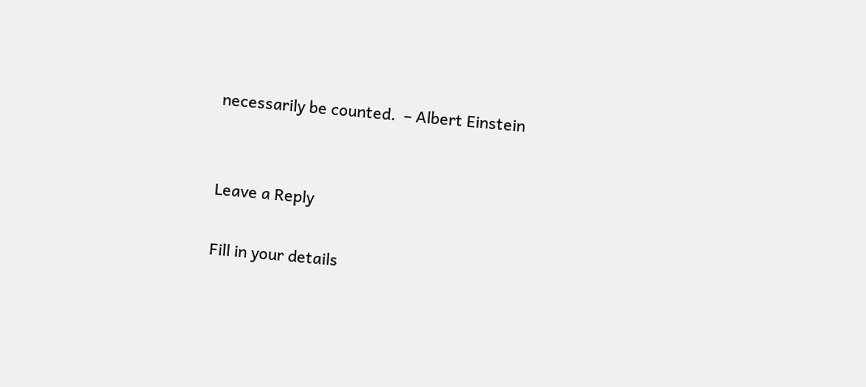necessarily be counted.  – Albert Einstein


Leave a Reply

Fill in your details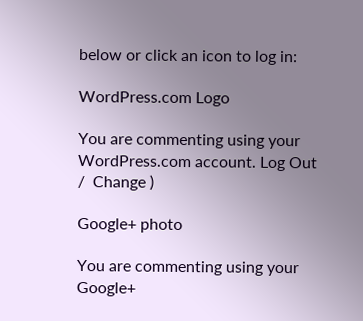below or click an icon to log in:

WordPress.com Logo

You are commenting using your WordPress.com account. Log Out /  Change )

Google+ photo

You are commenting using your Google+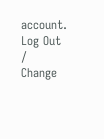account. Log Out /  Change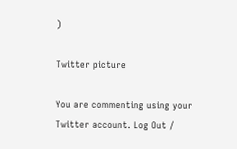)

Twitter picture

You are commenting using your Twitter account. Log Out /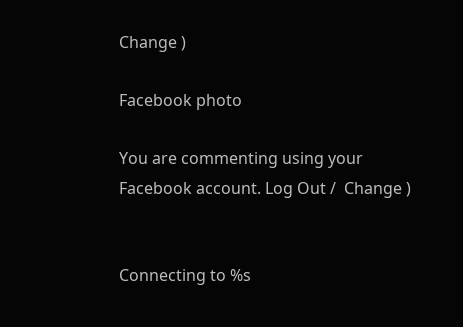Change )

Facebook photo

You are commenting using your Facebook account. Log Out /  Change )


Connecting to %s